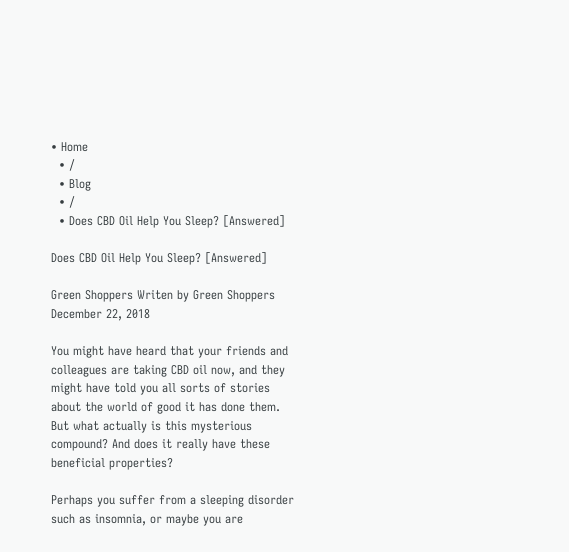• Home
  • /
  • Blog
  • /
  • Does CBD Oil Help You Sleep? [Answered]

Does CBD Oil Help You Sleep? [Answered]

Green Shoppers Writen by Green Shoppers
December 22, 2018

You might have heard that your friends and colleagues are taking CBD oil now, and they might have told you all sorts of stories about the world of good it has done them. But what actually is this mysterious compound? And does it really have these beneficial properties?

Perhaps you suffer from a sleeping disorder such as insomnia, or maybe you are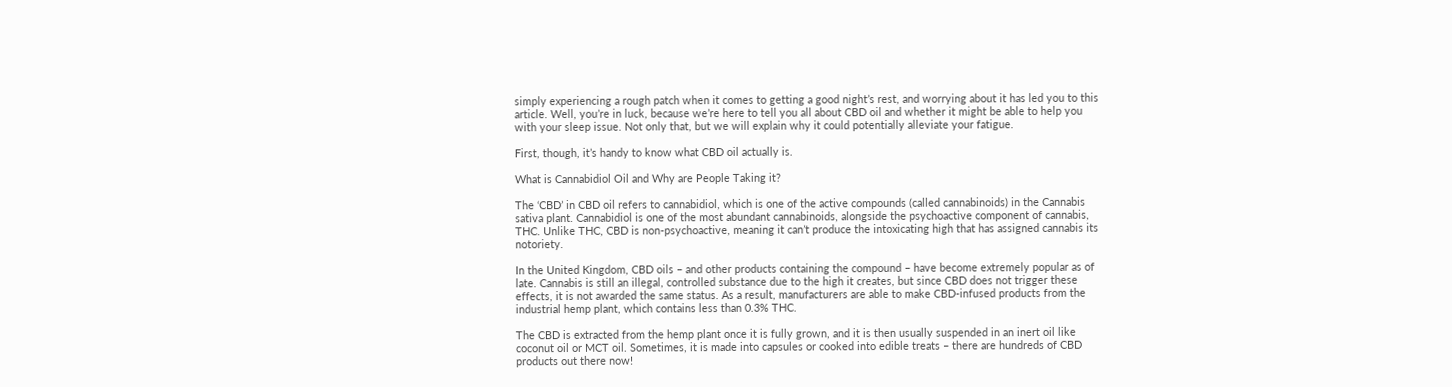simply experiencing a rough patch when it comes to getting a good night’s rest, and worrying about it has led you to this article. Well, you’re in luck, because we’re here to tell you all about CBD oil and whether it might be able to help you with your sleep issue. Not only that, but we will explain why it could potentially alleviate your fatigue.

First, though, it’s handy to know what CBD oil actually is.

What is Cannabidiol Oil and Why are People Taking it?

The ‘CBD’ in CBD oil refers to cannabidiol, which is one of the active compounds (called cannabinoids) in the Cannabis sativa plant. Cannabidiol is one of the most abundant cannabinoids, alongside the psychoactive component of cannabis, THC. Unlike THC, CBD is non-psychoactive, meaning it can’t produce the intoxicating high that has assigned cannabis its notoriety.

In the United Kingdom, CBD oils – and other products containing the compound – have become extremely popular as of late. Cannabis is still an illegal, controlled substance due to the high it creates, but since CBD does not trigger these effects, it is not awarded the same status. As a result, manufacturers are able to make CBD-infused products from the industrial hemp plant, which contains less than 0.3% THC.

The CBD is extracted from the hemp plant once it is fully grown, and it is then usually suspended in an inert oil like coconut oil or MCT oil. Sometimes, it is made into capsules or cooked into edible treats – there are hundreds of CBD products out there now!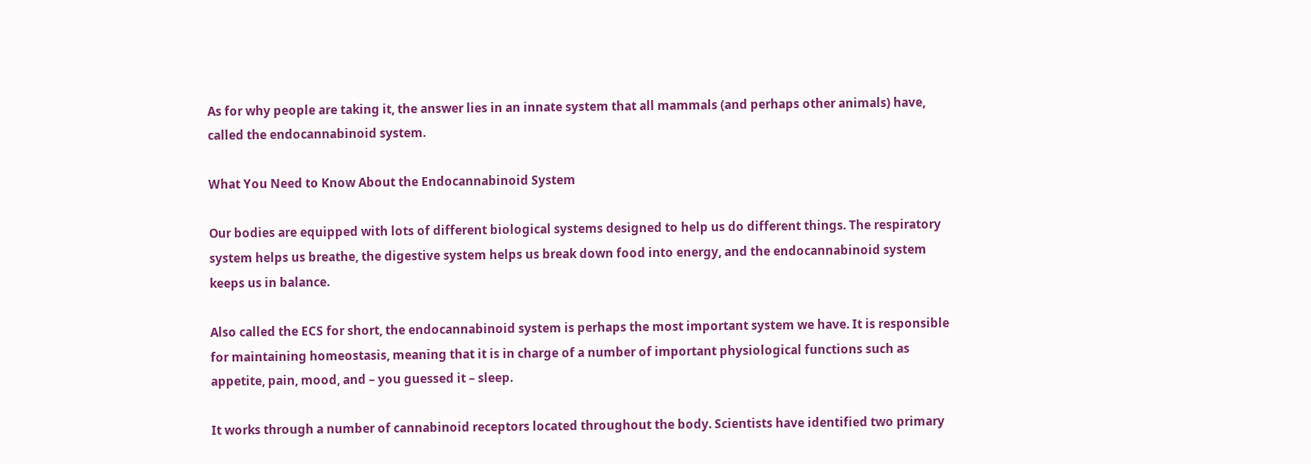As for why people are taking it, the answer lies in an innate system that all mammals (and perhaps other animals) have, called the endocannabinoid system.

What You Need to Know About the Endocannabinoid System

Our bodies are equipped with lots of different biological systems designed to help us do different things. The respiratory system helps us breathe, the digestive system helps us break down food into energy, and the endocannabinoid system keeps us in balance.

Also called the ECS for short, the endocannabinoid system is perhaps the most important system we have. It is responsible for maintaining homeostasis, meaning that it is in charge of a number of important physiological functions such as appetite, pain, mood, and – you guessed it – sleep.

It works through a number of cannabinoid receptors located throughout the body. Scientists have identified two primary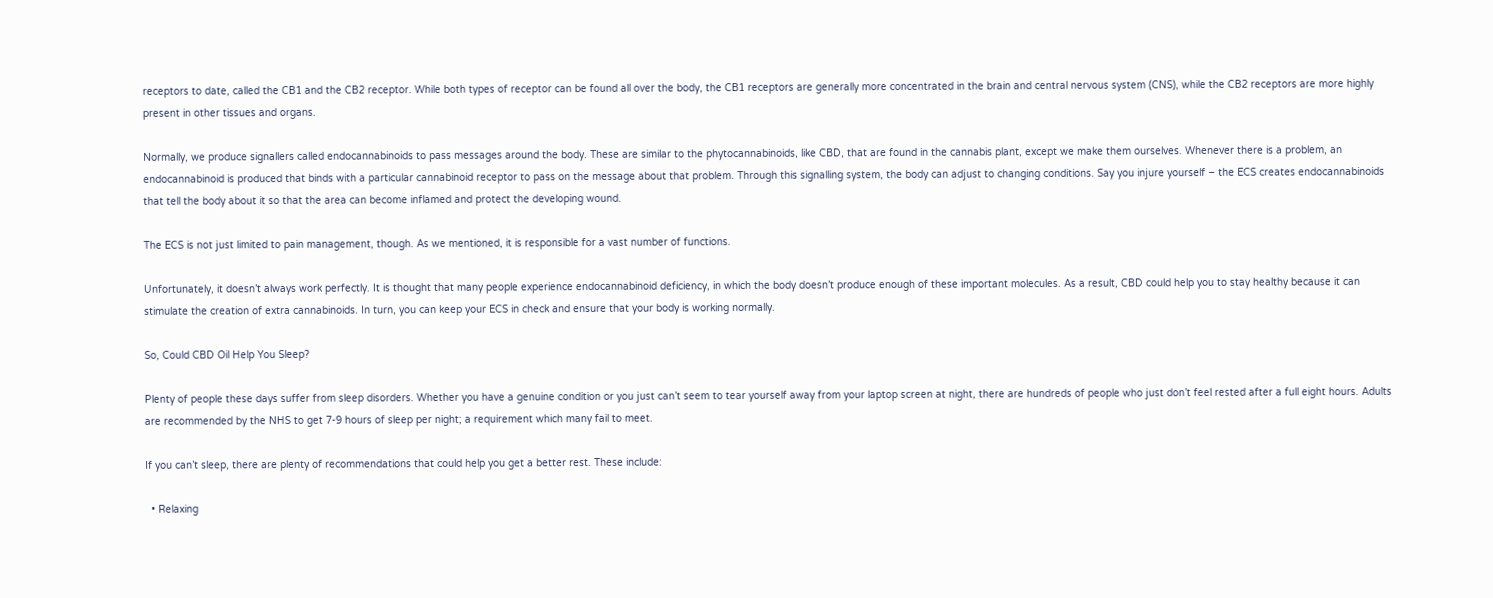receptors to date, called the CB1 and the CB2 receptor. While both types of receptor can be found all over the body, the CB1 receptors are generally more concentrated in the brain and central nervous system (CNS), while the CB2 receptors are more highly present in other tissues and organs.

Normally, we produce signallers called endocannabinoids to pass messages around the body. These are similar to the phytocannabinoids, like CBD, that are found in the cannabis plant, except we make them ourselves. Whenever there is a problem, an endocannabinoid is produced that binds with a particular cannabinoid receptor to pass on the message about that problem. Through this signalling system, the body can adjust to changing conditions. Say you injure yourself – the ECS creates endocannabinoids that tell the body about it so that the area can become inflamed and protect the developing wound.

The ECS is not just limited to pain management, though. As we mentioned, it is responsible for a vast number of functions.

Unfortunately, it doesn’t always work perfectly. It is thought that many people experience endocannabinoid deficiency, in which the body doesn’t produce enough of these important molecules. As a result, CBD could help you to stay healthy because it can stimulate the creation of extra cannabinoids. In turn, you can keep your ECS in check and ensure that your body is working normally.

So, Could CBD Oil Help You Sleep?

Plenty of people these days suffer from sleep disorders. Whether you have a genuine condition or you just can’t seem to tear yourself away from your laptop screen at night, there are hundreds of people who just don’t feel rested after a full eight hours. Adults are recommended by the NHS to get 7-9 hours of sleep per night; a requirement which many fail to meet.

If you can’t sleep, there are plenty of recommendations that could help you get a better rest. These include:

  • Relaxing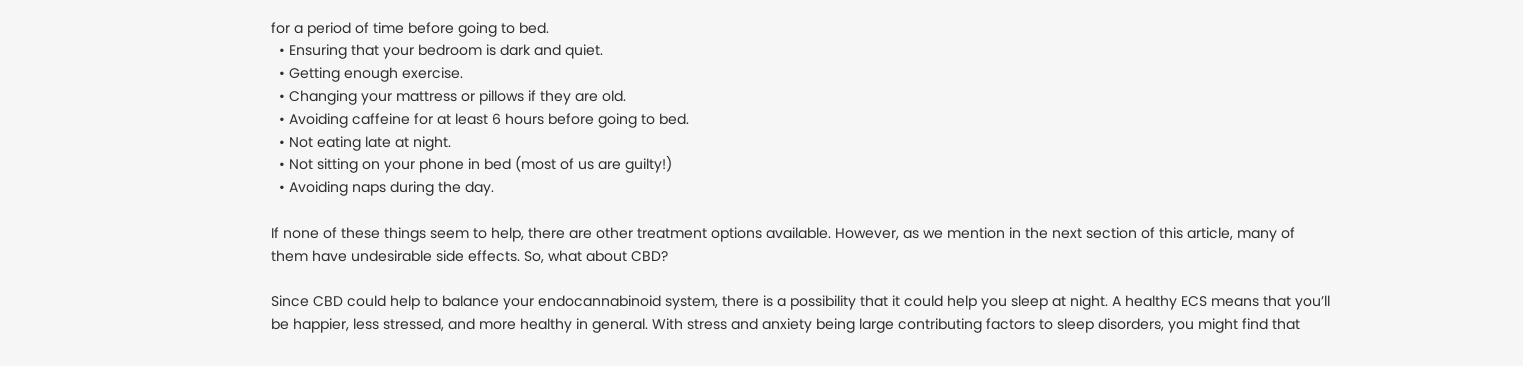for a period of time before going to bed.
  • Ensuring that your bedroom is dark and quiet.
  • Getting enough exercise.
  • Changing your mattress or pillows if they are old.
  • Avoiding caffeine for at least 6 hours before going to bed.
  • Not eating late at night.
  • Not sitting on your phone in bed (most of us are guilty!)
  • Avoiding naps during the day.

If none of these things seem to help, there are other treatment options available. However, as we mention in the next section of this article, many of them have undesirable side effects. So, what about CBD?

Since CBD could help to balance your endocannabinoid system, there is a possibility that it could help you sleep at night. A healthy ECS means that you’ll be happier, less stressed, and more healthy in general. With stress and anxiety being large contributing factors to sleep disorders, you might find that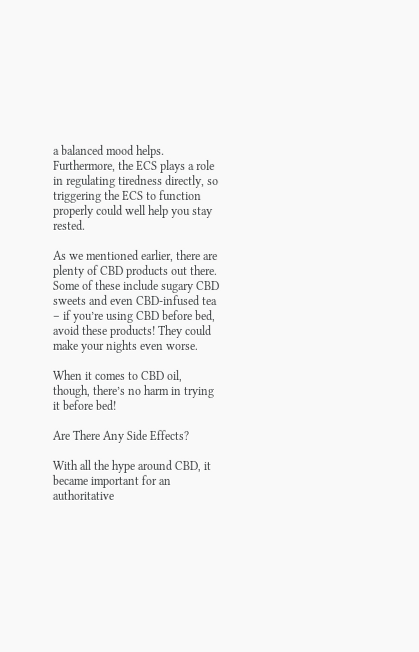a balanced mood helps. Furthermore, the ECS plays a role in regulating tiredness directly, so triggering the ECS to function properly could well help you stay rested.

As we mentioned earlier, there are plenty of CBD products out there. Some of these include sugary CBD sweets and even CBD-infused tea – if you’re using CBD before bed, avoid these products! They could make your nights even worse.

When it comes to CBD oil, though, there’s no harm in trying it before bed!

Are There Any Side Effects?

With all the hype around CBD, it became important for an authoritative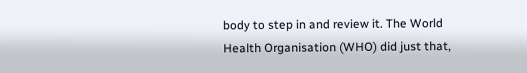body to step in and review it. The World Health Organisation (WHO) did just that,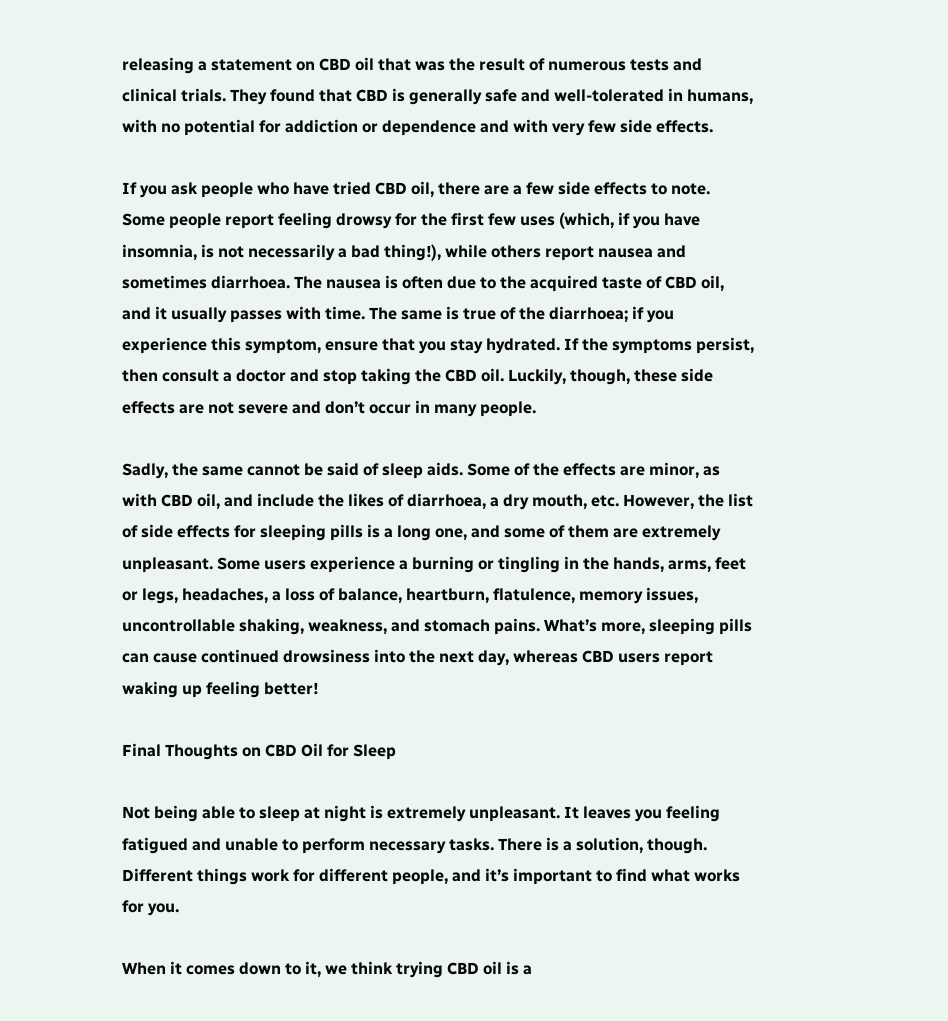releasing a statement on CBD oil that was the result of numerous tests and clinical trials. They found that CBD is generally safe and well-tolerated in humans, with no potential for addiction or dependence and with very few side effects.

If you ask people who have tried CBD oil, there are a few side effects to note. Some people report feeling drowsy for the first few uses (which, if you have insomnia, is not necessarily a bad thing!), while others report nausea and sometimes diarrhoea. The nausea is often due to the acquired taste of CBD oil, and it usually passes with time. The same is true of the diarrhoea; if you experience this symptom, ensure that you stay hydrated. If the symptoms persist, then consult a doctor and stop taking the CBD oil. Luckily, though, these side effects are not severe and don’t occur in many people.

Sadly, the same cannot be said of sleep aids. Some of the effects are minor, as with CBD oil, and include the likes of diarrhoea, a dry mouth, etc. However, the list of side effects for sleeping pills is a long one, and some of them are extremely unpleasant. Some users experience a burning or tingling in the hands, arms, feet or legs, headaches, a loss of balance, heartburn, flatulence, memory issues, uncontrollable shaking, weakness, and stomach pains. What’s more, sleeping pills can cause continued drowsiness into the next day, whereas CBD users report waking up feeling better!

Final Thoughts on CBD Oil for Sleep

Not being able to sleep at night is extremely unpleasant. It leaves you feeling fatigued and unable to perform necessary tasks. There is a solution, though. Different things work for different people, and it’s important to find what works for you.

When it comes down to it, we think trying CBD oil is a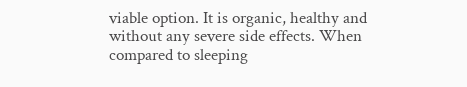viable option. It is organic, healthy and without any severe side effects. When compared to sleeping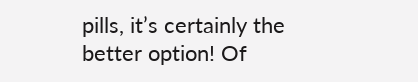pills, it’s certainly the better option! Of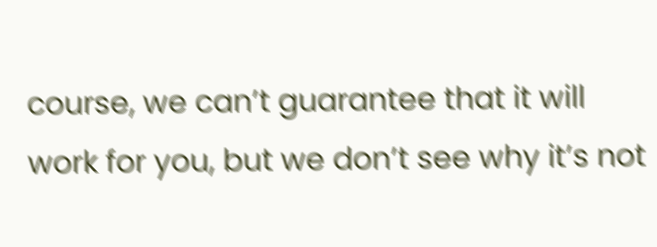course, we can’t guarantee that it will work for you, but we don’t see why it’s not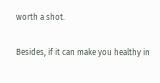worth a shot.

Besides, if it can make you healthy in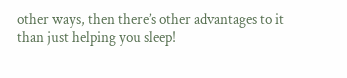other ways, then there’s other advantages to it than just helping you sleep!